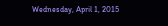Wednesday, April 1, 2015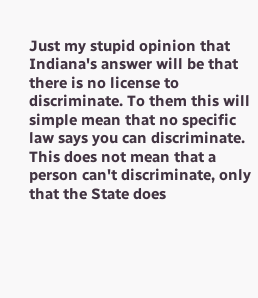Just my stupid opinion that Indiana's answer will be that there is no license to discriminate. To them this will simple mean that no specific law says you can discriminate.  This does not mean that a person can't discriminate, only that the State does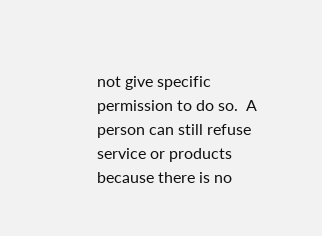not give specific permission to do so.  A person can still refuse service or products because there is no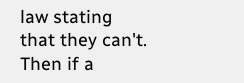law stating that they can't.  Then if a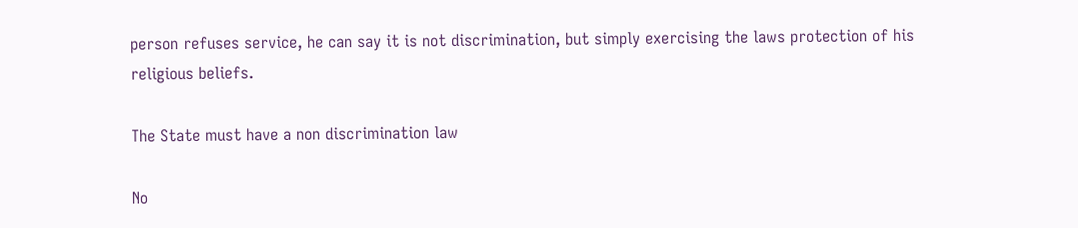person refuses service, he can say it is not discrimination, but simply exercising the laws protection of his religious beliefs.

The State must have a non discrimination law

No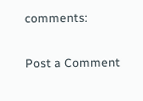comments:

Post a Comment